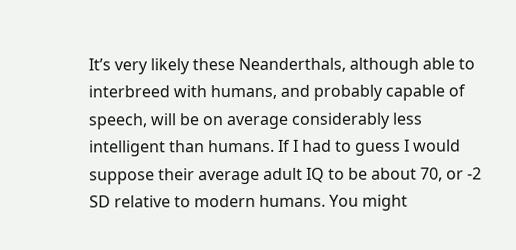It’s very likely these Neanderthals, although able to interbreed with humans, and probably capable of speech, will be on average considerably less intelligent than humans. If I had to guess I would suppose their average adult IQ to be about 70, or -2 SD relative to modern humans. You might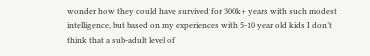wonder how they could have survived for 300k+ years with such modest intelligence, but based on my experiences with 5-10 year old kids I don’t think that a sub-adult level of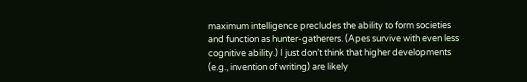maximum intelligence precludes the ability to form societies and function as hunter-gatherers. (Apes survive with even less cognitive ability.) I just don’t think that higher developments (e.g., invention of writing) are likely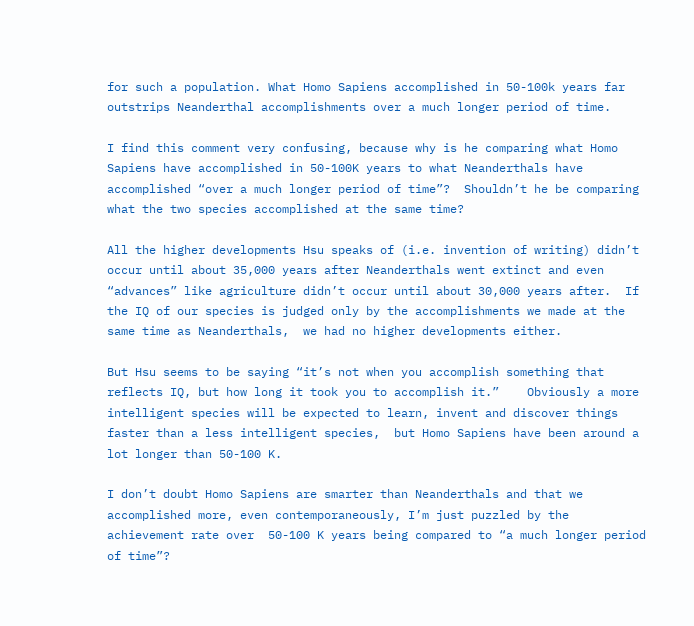for such a population. What Homo Sapiens accomplished in 50-100k years far outstrips Neanderthal accomplishments over a much longer period of time.

I find this comment very confusing, because why is he comparing what Homo Sapiens have accomplished in 50-100K years to what Neanderthals have accomplished “over a much longer period of time”?  Shouldn’t he be comparing what the two species accomplished at the same time?

All the higher developments Hsu speaks of (i.e. invention of writing) didn’t occur until about 35,000 years after Neanderthals went extinct and even “advances” like agriculture didn’t occur until about 30,000 years after.  If the IQ of our species is judged only by the accomplishments we made at the same time as Neanderthals,  we had no higher developments either.

But Hsu seems to be saying “it’s not when you accomplish something that reflects IQ, but how long it took you to accomplish it.”    Obviously a more intelligent species will be expected to learn, invent and discover things faster than a less intelligent species,  but Homo Sapiens have been around a lot longer than 50-100 K.

I don’t doubt Homo Sapiens are smarter than Neanderthals and that we accomplished more, even contemporaneously, I’m just puzzled by the achievement rate over  50-100 K years being compared to “a much longer period of time”?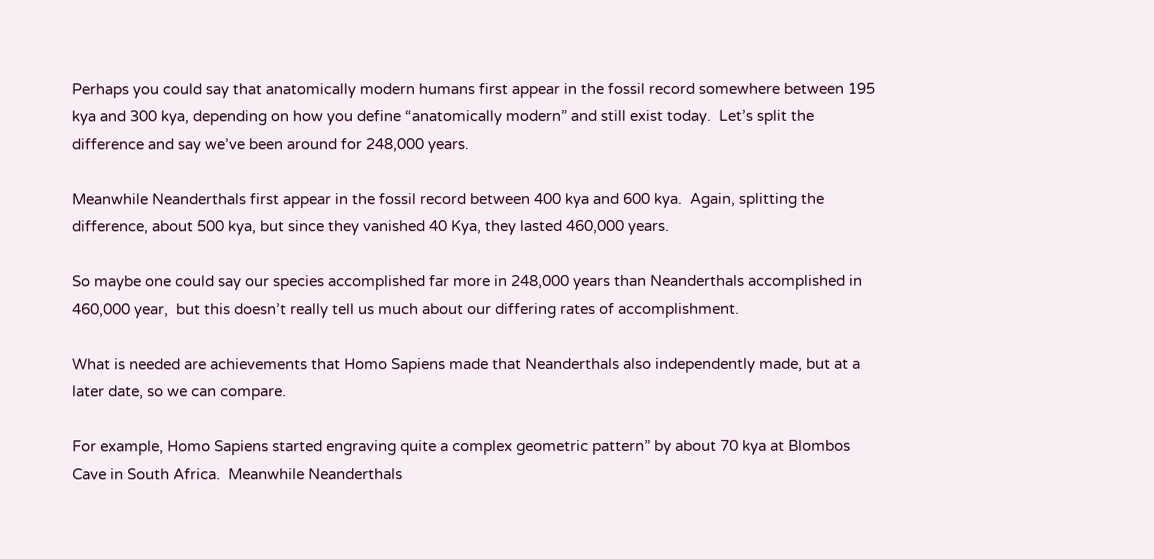Perhaps you could say that anatomically modern humans first appear in the fossil record somewhere between 195 kya and 300 kya, depending on how you define “anatomically modern” and still exist today.  Let’s split the difference and say we’ve been around for 248,000 years.

Meanwhile Neanderthals first appear in the fossil record between 400 kya and 600 kya.  Again, splitting the difference, about 500 kya, but since they vanished 40 Kya, they lasted 460,000 years.

So maybe one could say our species accomplished far more in 248,000 years than Neanderthals accomplished in 460,000 year,  but this doesn’t really tell us much about our differing rates of accomplishment.

What is needed are achievements that Homo Sapiens made that Neanderthals also independently made, but at a later date, so we can compare.

For example, Homo Sapiens started engraving quite a complex geometric pattern” by about 70 kya at Blombos Cave in South Africa.  Meanwhile Neanderthals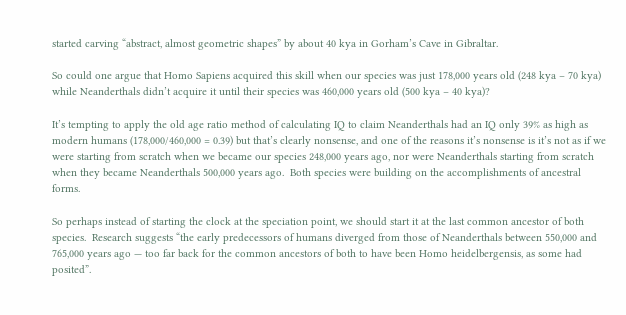started carving “abstract, almost geometric shapes” by about 40 kya in Gorham’s Cave in Gibraltar.

So could one argue that Homo Sapiens acquired this skill when our species was just 178,000 years old (248 kya – 70 kya) while Neanderthals didn’t acquire it until their species was 460,000 years old (500 kya – 40 kya)?

It’s tempting to apply the old age ratio method of calculating IQ to claim Neanderthals had an IQ only 39% as high as modern humans (178,000/460,000 = 0.39) but that’s clearly nonsense, and one of the reasons it’s nonsense is it’s not as if we were starting from scratch when we became our species 248,000 years ago, nor were Neanderthals starting from scratch when they became Neanderthals 500,000 years ago.  Both species were building on the accomplishments of ancestral forms.

So perhaps instead of starting the clock at the speciation point, we should start it at the last common ancestor of both species.  Research suggests “the early predecessors of humans diverged from those of Neanderthals between 550,000 and 765,000 years ago — too far back for the common ancestors of both to have been Homo heidelbergensis, as some had posited”.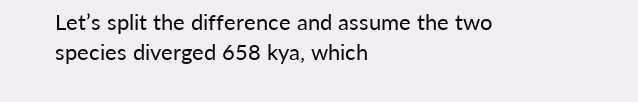Let’s split the difference and assume the two species diverged 658 kya, which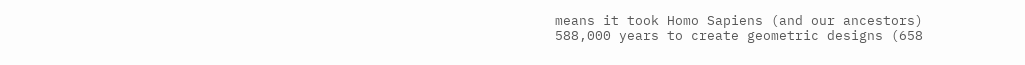means it took Homo Sapiens (and our ancestors) 588,000 years to create geometric designs (658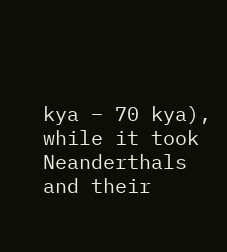kya – 70 kya), while it took Neanderthals and their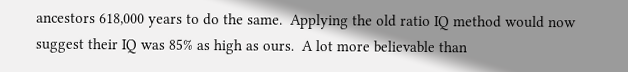ancestors 618,000 years to do the same.  Applying the old ratio IQ method would now suggest their IQ was 85% as high as ours.  A lot more believable than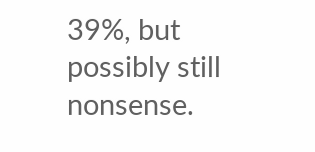39%, but possibly still nonsense.